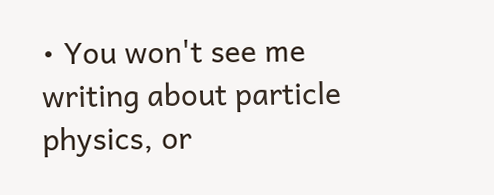• You won't see me writing about particle physics, or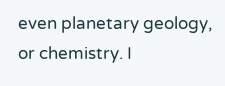even planetary geology, or chemistry. I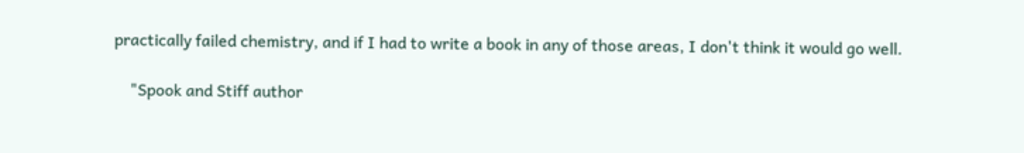practically failed chemistry, and if I had to write a book in any of those areas, I don't think it would go well.

    "Spook and Stiff author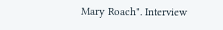Mary Roach". Interview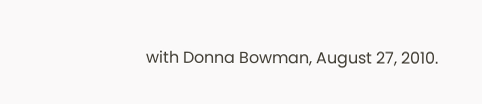with Donna Bowman, August 27, 2010.